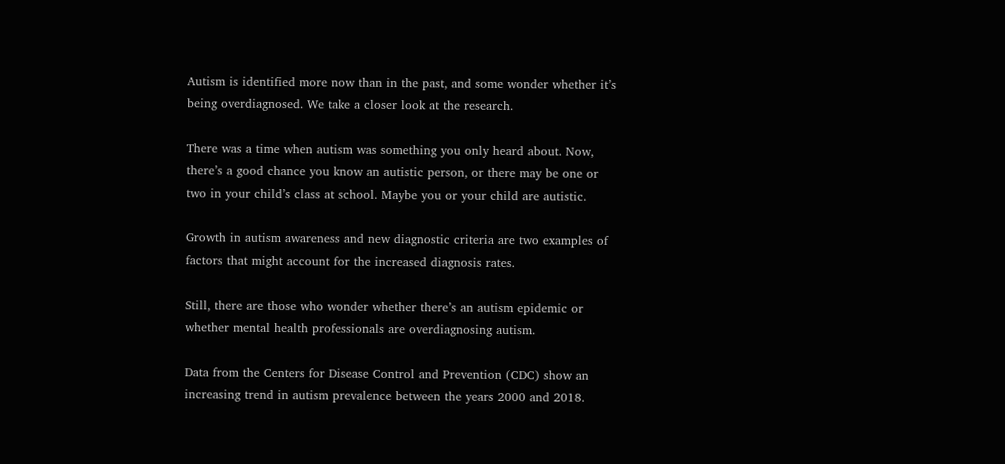Autism is identified more now than in the past, and some wonder whether it’s being overdiagnosed. We take a closer look at the research.

There was a time when autism was something you only heard about. Now, there’s a good chance you know an autistic person, or there may be one or two in your child’s class at school. Maybe you or your child are autistic.

Growth in autism awareness and new diagnostic criteria are two examples of factors that might account for the increased diagnosis rates.

Still, there are those who wonder whether there’s an autism epidemic or whether mental health professionals are overdiagnosing autism.

Data from the Centers for Disease Control and Prevention (CDC) show an increasing trend in autism prevalence between the years 2000 and 2018.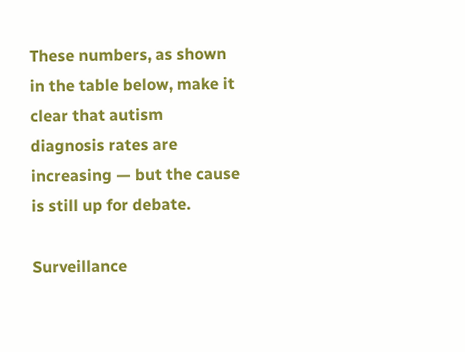These numbers, as shown in the table below, make it clear that autism diagnosis rates are increasing — but the cause is still up for debate.

Surveillance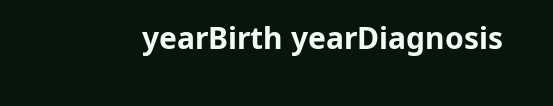yearBirth yearDiagnosis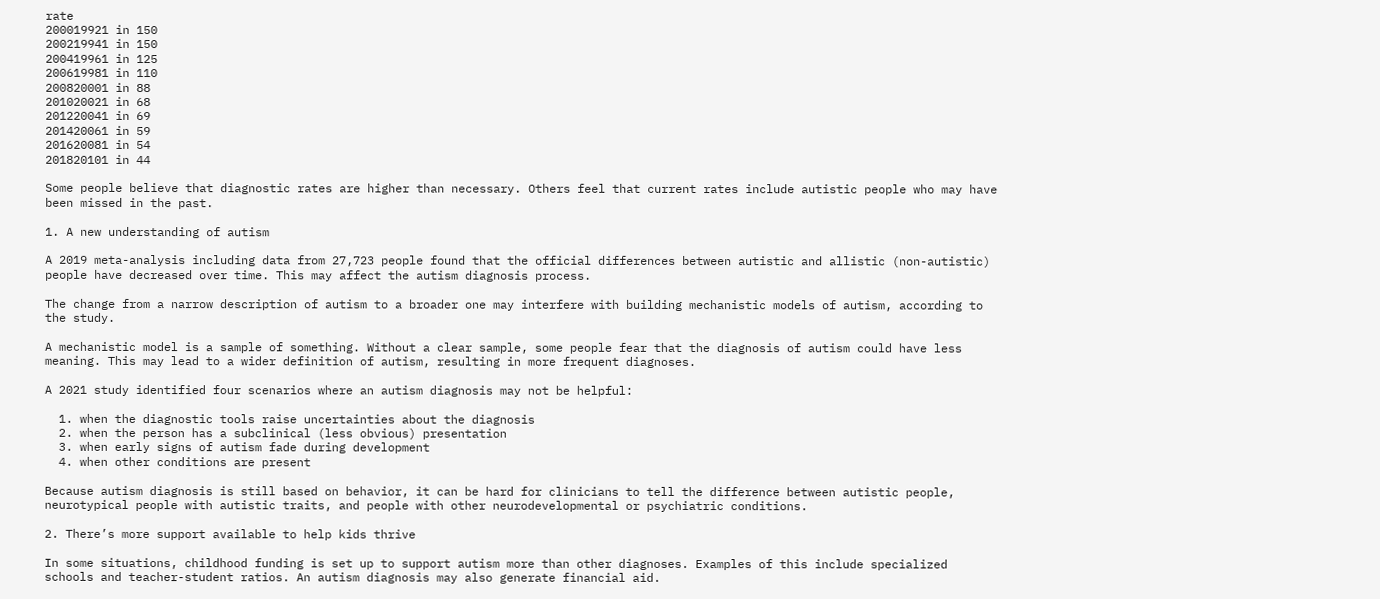rate
200019921 in 150
200219941 in 150
200419961 in 125
200619981 in 110
200820001 in 88
201020021 in 68
201220041 in 69
201420061 in 59
201620081 in 54
201820101 in 44

Some people believe that diagnostic rates are higher than necessary. Others feel that current rates include autistic people who may have been missed in the past.

1. A new understanding of autism

A 2019 meta-analysis including data from 27,723 people found that the official differences between autistic and allistic (non-autistic) people have decreased over time. This may affect the autism diagnosis process.

The change from a narrow description of autism to a broader one may interfere with building mechanistic models of autism, according to the study.

A mechanistic model is a sample of something. Without a clear sample, some people fear that the diagnosis of autism could have less meaning. This may lead to a wider definition of autism, resulting in more frequent diagnoses.

A 2021 study identified four scenarios where an autism diagnosis may not be helpful:

  1. when the diagnostic tools raise uncertainties about the diagnosis
  2. when the person has a subclinical (less obvious) presentation
  3. when early signs of autism fade during development
  4. when other conditions are present

Because autism diagnosis is still based on behavior, it can be hard for clinicians to tell the difference between autistic people, neurotypical people with autistic traits, and people with other neurodevelopmental or psychiatric conditions.

2. There’s more support available to help kids thrive

In some situations, childhood funding is set up to support autism more than other diagnoses. Examples of this include specialized schools and teacher-student ratios. An autism diagnosis may also generate financial aid.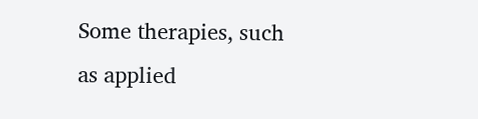Some therapies, such as applied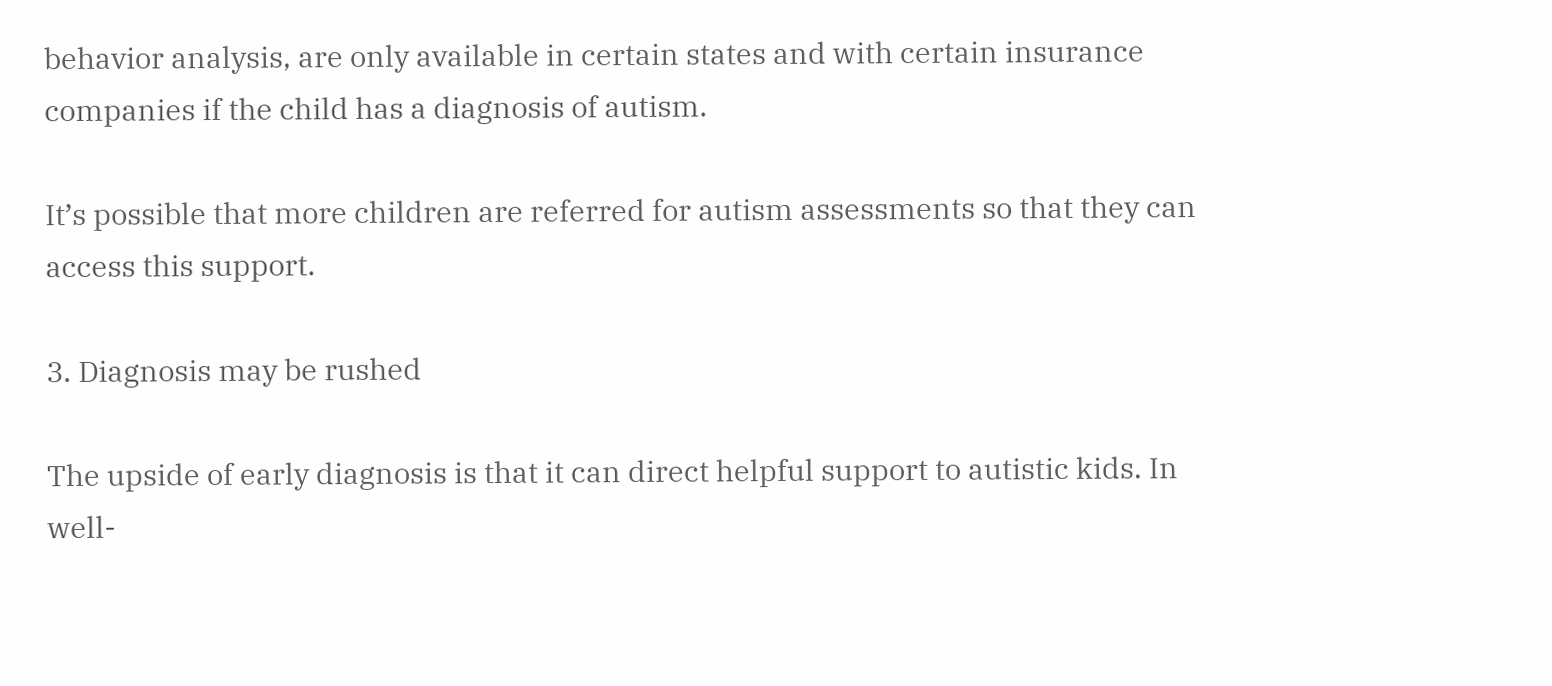behavior analysis, are only available in certain states and with certain insurance companies if the child has a diagnosis of autism.

It’s possible that more children are referred for autism assessments so that they can access this support.

3. Diagnosis may be rushed

The upside of early diagnosis is that it can direct helpful support to autistic kids. In well-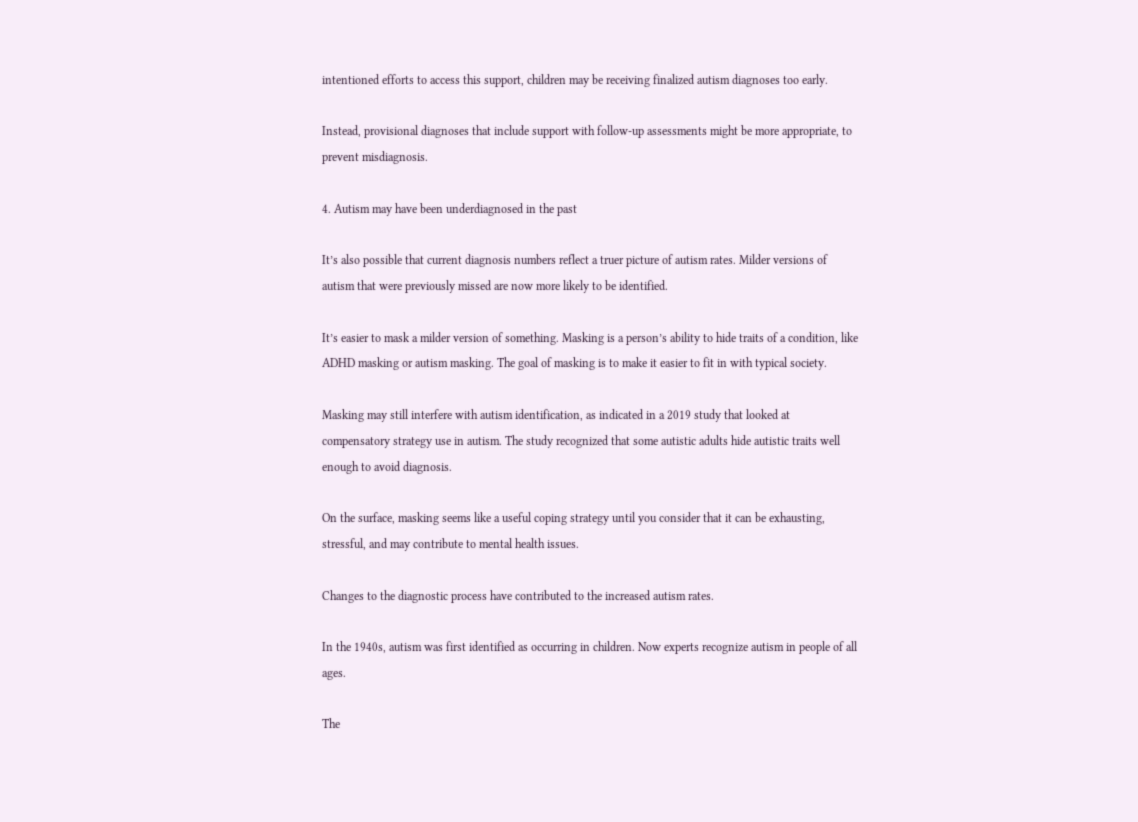intentioned efforts to access this support, children may be receiving finalized autism diagnoses too early.

Instead, provisional diagnoses that include support with follow-up assessments might be more appropriate, to prevent misdiagnosis.

4. Autism may have been underdiagnosed in the past

It’s also possible that current diagnosis numbers reflect a truer picture of autism rates. Milder versions of autism that were previously missed are now more likely to be identified.

It’s easier to mask a milder version of something. Masking is a person’s ability to hide traits of a condition, like ADHD masking or autism masking. The goal of masking is to make it easier to fit in with typical society.

Masking may still interfere with autism identification, as indicated in a 2019 study that looked at compensatory strategy use in autism. The study recognized that some autistic adults hide autistic traits well enough to avoid diagnosis.

On the surface, masking seems like a useful coping strategy until you consider that it can be exhausting, stressful, and may contribute to mental health issues.

Changes to the diagnostic process have contributed to the increased autism rates.

In the 1940s, autism was first identified as occurring in children. Now experts recognize autism in people of all ages.

The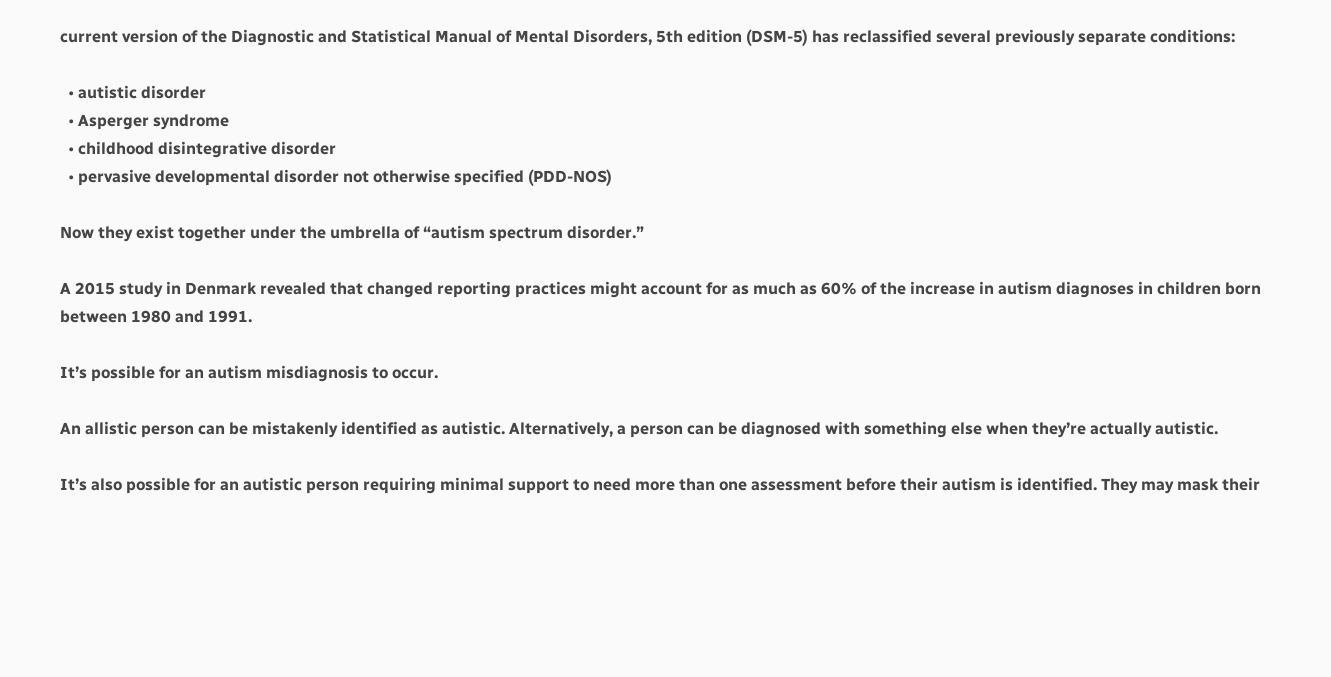current version of the Diagnostic and Statistical Manual of Mental Disorders, 5th edition (DSM-5) has reclassified several previously separate conditions:

  • autistic disorder
  • Asperger syndrome
  • childhood disintegrative disorder
  • pervasive developmental disorder not otherwise specified (PDD-NOS)

Now they exist together under the umbrella of “autism spectrum disorder.”

A 2015 study in Denmark revealed that changed reporting practices might account for as much as 60% of the increase in autism diagnoses in children born between 1980 and 1991.

It’s possible for an autism misdiagnosis to occur.

An allistic person can be mistakenly identified as autistic. Alternatively, a person can be diagnosed with something else when they’re actually autistic.

It’s also possible for an autistic person requiring minimal support to need more than one assessment before their autism is identified. They may mask their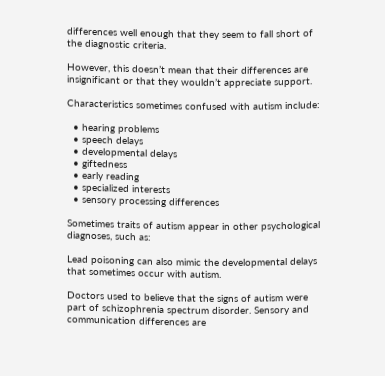differences well enough that they seem to fall short of the diagnostic criteria.

However, this doesn’t mean that their differences are insignificant or that they wouldn’t appreciate support.

Characteristics sometimes confused with autism include:

  • hearing problems
  • speech delays
  • developmental delays
  • giftedness
  • early reading
  • specialized interests
  • sensory processing differences

Sometimes traits of autism appear in other psychological diagnoses, such as:

Lead poisoning can also mimic the developmental delays that sometimes occur with autism.

Doctors used to believe that the signs of autism were part of schizophrenia spectrum disorder. Sensory and communication differences are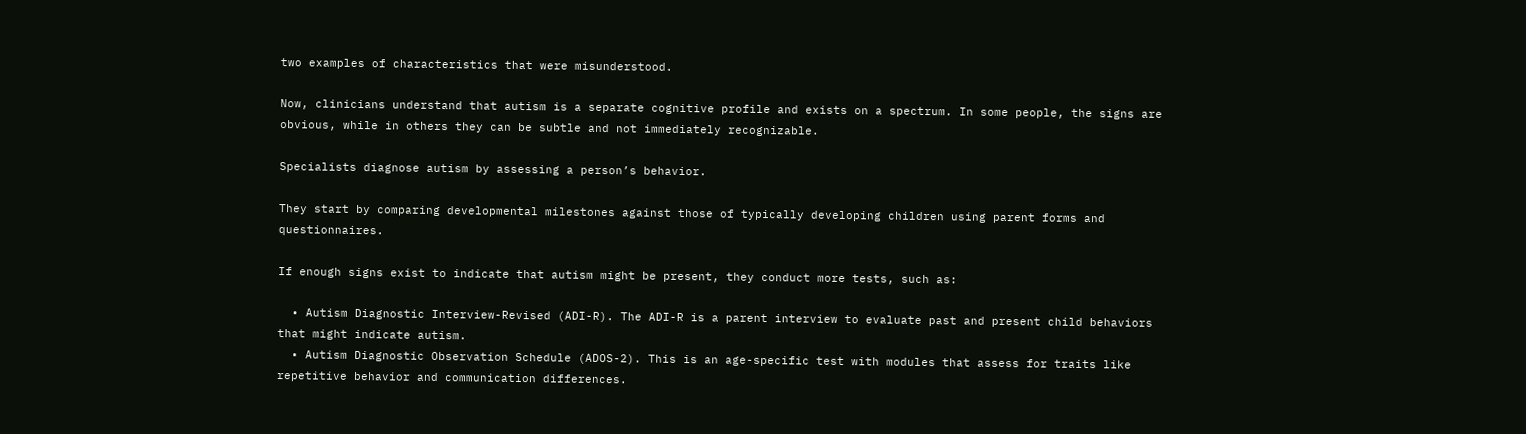two examples of characteristics that were misunderstood.

Now, clinicians understand that autism is a separate cognitive profile and exists on a spectrum. In some people, the signs are obvious, while in others they can be subtle and not immediately recognizable.

Specialists diagnose autism by assessing a person’s behavior.

They start by comparing developmental milestones against those of typically developing children using parent forms and questionnaires.

If enough signs exist to indicate that autism might be present, they conduct more tests, such as:

  • Autism Diagnostic Interview-Revised (ADI-R). The ADI-R is a parent interview to evaluate past and present child behaviors that might indicate autism.
  • Autism Diagnostic Observation Schedule (ADOS-2). This is an age-specific test with modules that assess for traits like repetitive behavior and communication differences.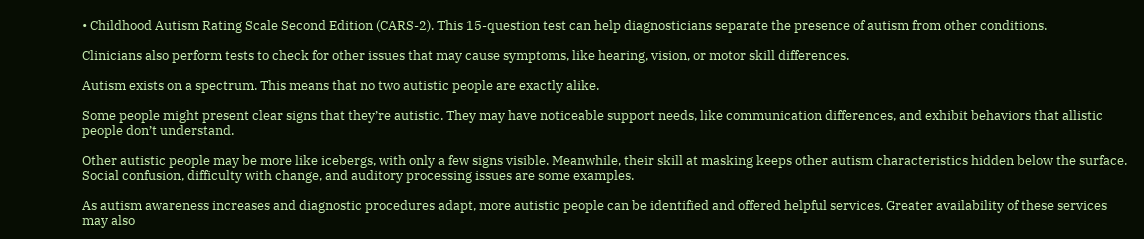• Childhood Autism Rating Scale Second Edition (CARS-2). This 15-question test can help diagnosticians separate the presence of autism from other conditions.

Clinicians also perform tests to check for other issues that may cause symptoms, like hearing, vision, or motor skill differences.

Autism exists on a spectrum. This means that no two autistic people are exactly alike.

Some people might present clear signs that they’re autistic. They may have noticeable support needs, like communication differences, and exhibit behaviors that allistic people don’t understand.

Other autistic people may be more like icebergs, with only a few signs visible. Meanwhile, their skill at masking keeps other autism characteristics hidden below the surface. Social confusion, difficulty with change, and auditory processing issues are some examples.

As autism awareness increases and diagnostic procedures adapt, more autistic people can be identified and offered helpful services. Greater availability of these services may also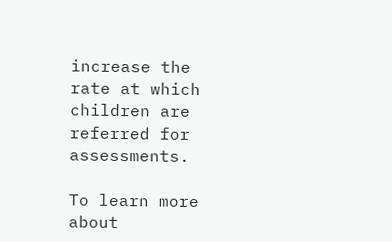increase the rate at which children are referred for assessments.

To learn more about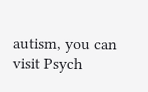autism, you can visit Psych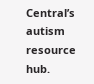Central’s autism resource hub.